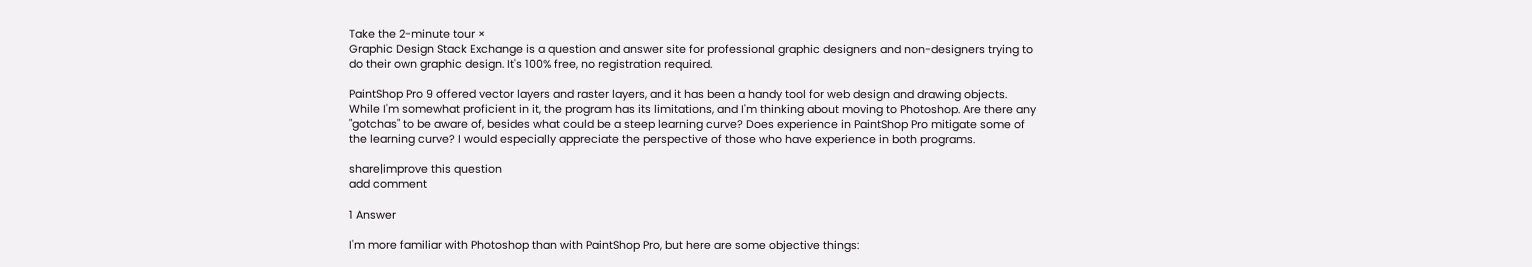Take the 2-minute tour ×
Graphic Design Stack Exchange is a question and answer site for professional graphic designers and non-designers trying to do their own graphic design. It's 100% free, no registration required.

PaintShop Pro 9 offered vector layers and raster layers, and it has been a handy tool for web design and drawing objects. While I'm somewhat proficient in it, the program has its limitations, and I'm thinking about moving to Photoshop. Are there any "gotchas" to be aware of, besides what could be a steep learning curve? Does experience in PaintShop Pro mitigate some of the learning curve? I would especially appreciate the perspective of those who have experience in both programs.

share|improve this question
add comment

1 Answer

I'm more familiar with Photoshop than with PaintShop Pro, but here are some objective things: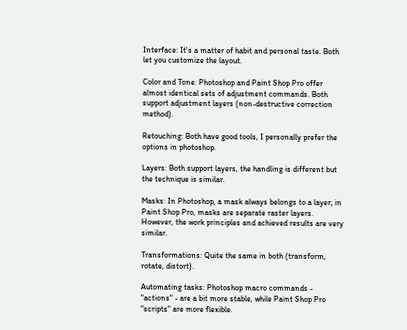Interface: It's a matter of habit and personal taste. Both let you customize the layout.

Color and Tone: Photoshop and Paint Shop Pro offer almost identical sets of adjustment commands. Both support adjustment layers (non-destructive correction method).

Retouching: Both have good tools, I personally prefer the options in photoshop.

Layers: Both support layers, the handling is different but the technique is similar.

Masks: In Photoshop, a mask always belongs to a layer; in Paint Shop Pro, masks are separate raster layers. However, the work principles and achieved results are very similar.

Transformations: Quite the same in both (transform, rotate, distort).

Automating tasks: Photoshop macro commands - "actions" - are a bit more stable, while Paint Shop Pro "scripts" are more flexible.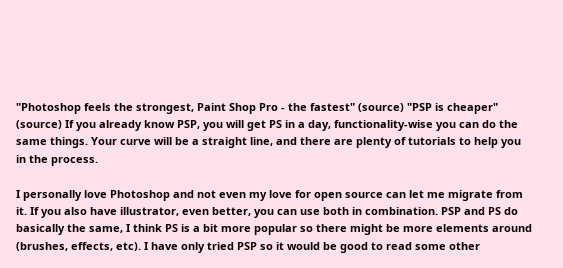"Photoshop feels the strongest, Paint Shop Pro - the fastest" (source) "PSP is cheaper" (source) If you already know PSP, you will get PS in a day, functionality-wise you can do the same things. Your curve will be a straight line, and there are plenty of tutorials to help you in the process.

I personally love Photoshop and not even my love for open source can let me migrate from it. If you also have illustrator, even better, you can use both in combination. PSP and PS do basically the same, I think PS is a bit more popular so there might be more elements around (brushes, effects, etc). I have only tried PSP so it would be good to read some other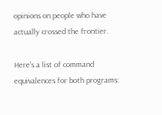opinions on people who have actually crossed the frontier.

Here's a list of command equivalences for both programs: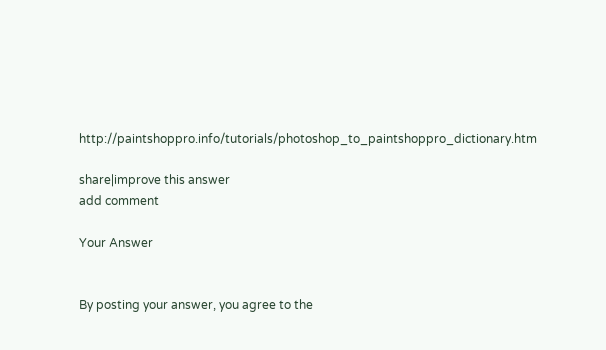http://paintshoppro.info/tutorials/photoshop_to_paintshoppro_dictionary.htm

share|improve this answer
add comment

Your Answer


By posting your answer, you agree to the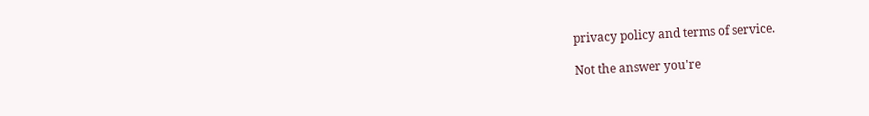privacy policy and terms of service.

Not the answer you're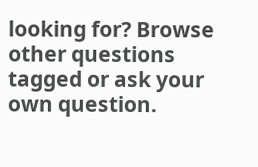looking for? Browse other questions tagged or ask your own question.